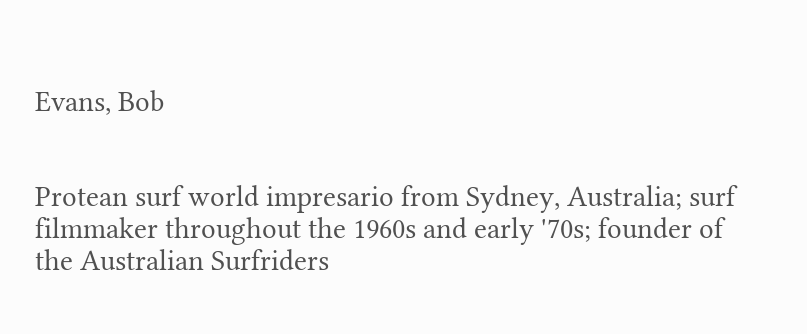Evans, Bob


Protean surf world impresario from Sydney, Australia; surf filmmaker throughout the 1960s and early '70s; founder of the Australian Surfriders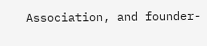Association, and founder-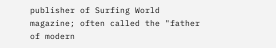publisher of Surfing World magazine; often called the "father of modern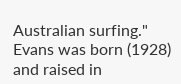Australian surfing." Evans was born (1928) and raised in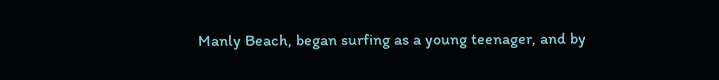Manly Beach, began surfing as a young teenager, and by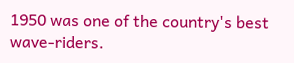1950 was one of the country's best wave-riders.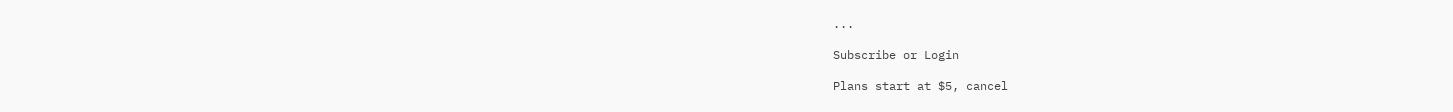...

Subscribe or Login

Plans start at $5, cancel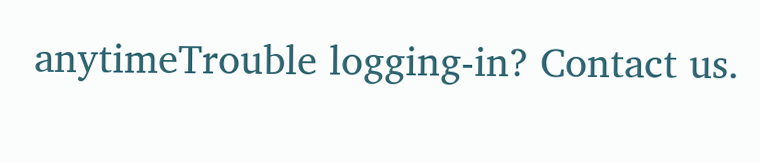anytimeTrouble logging-in? Contact us.